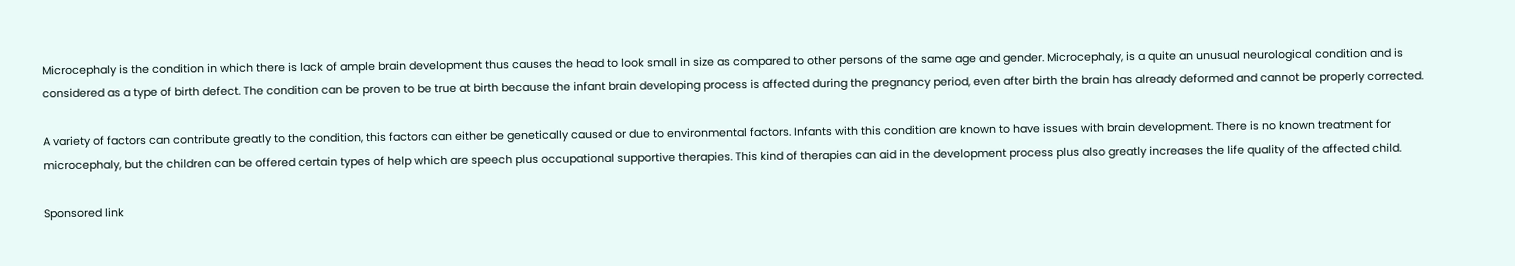Microcephaly is the condition in which there is lack of ample brain development thus causes the head to look small in size as compared to other persons of the same age and gender. Microcephaly, is a quite an unusual neurological condition and is considered as a type of birth defect. The condition can be proven to be true at birth because the infant brain developing process is affected during the pregnancy period, even after birth the brain has already deformed and cannot be properly corrected.

A variety of factors can contribute greatly to the condition, this factors can either be genetically caused or due to environmental factors. Infants with this condition are known to have issues with brain development. There is no known treatment for microcephaly, but the children can be offered certain types of help which are speech plus occupational supportive therapies. This kind of therapies can aid in the development process plus also greatly increases the life quality of the affected child.

Sponsored link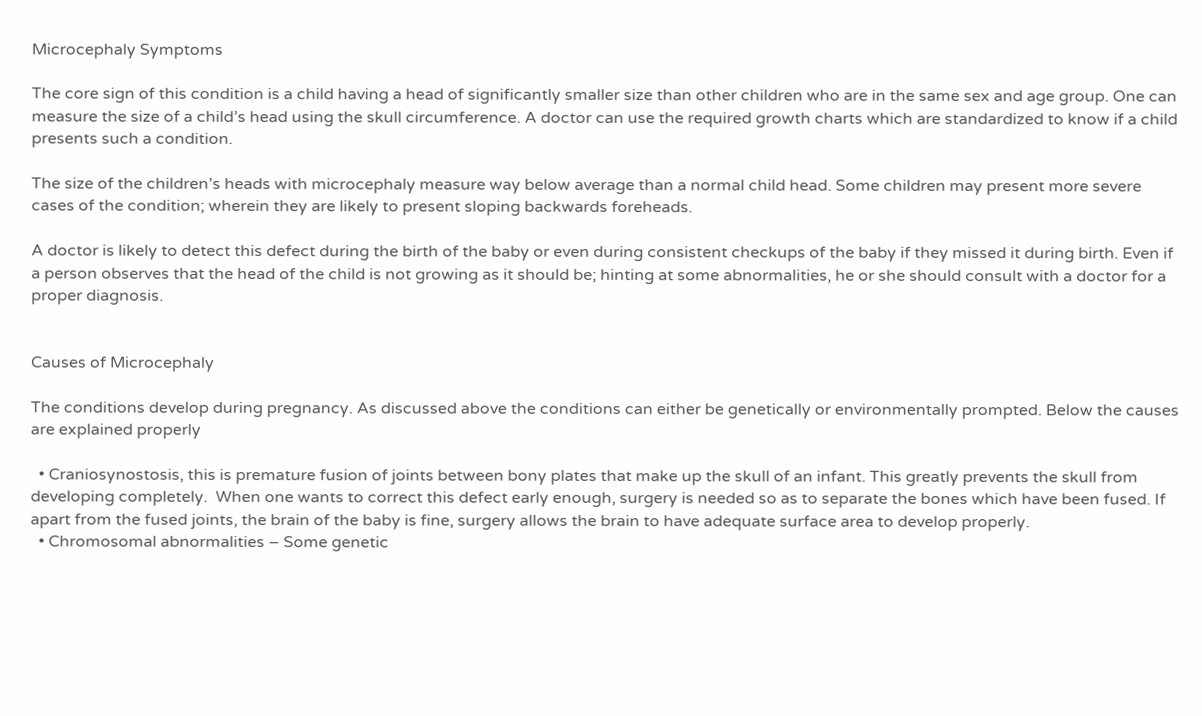Microcephaly Symptoms

The core sign of this condition is a child having a head of significantly smaller size than other children who are in the same sex and age group. One can measure the size of a child’s head using the skull circumference. A doctor can use the required growth charts which are standardized to know if a child presents such a condition.

The size of the children’s heads with microcephaly measure way below average than a normal child head. Some children may present more severe cases of the condition; wherein they are likely to present sloping backwards foreheads.

A doctor is likely to detect this defect during the birth of the baby or even during consistent checkups of the baby if they missed it during birth. Even if a person observes that the head of the child is not growing as it should be; hinting at some abnormalities, he or she should consult with a doctor for a proper diagnosis.


Causes of Microcephaly

The conditions develop during pregnancy. As discussed above the conditions can either be genetically or environmentally prompted. Below the causes are explained properly

  • Craniosynostosis, this is premature fusion of joints between bony plates that make up the skull of an infant. This greatly prevents the skull from developing completely.  When one wants to correct this defect early enough, surgery is needed so as to separate the bones which have been fused. If apart from the fused joints, the brain of the baby is fine, surgery allows the brain to have adequate surface area to develop properly.
  • Chromosomal abnormalities – Some genetic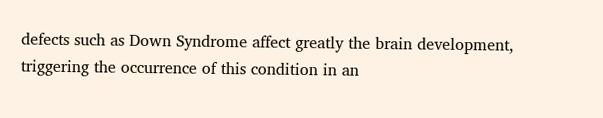defects such as Down Syndrome affect greatly the brain development, triggering the occurrence of this condition in an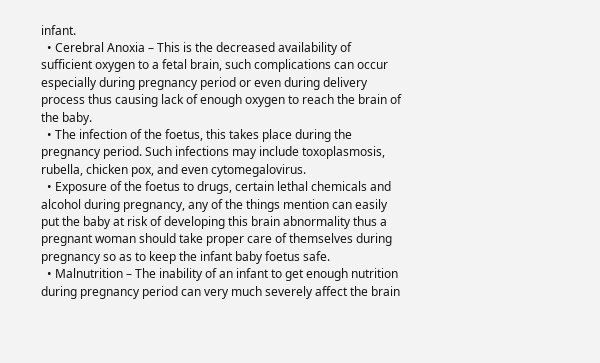infant.
  • Cerebral Anoxia – This is the decreased availability of sufficient oxygen to a fetal brain, such complications can occur especially during pregnancy period or even during delivery process thus causing lack of enough oxygen to reach the brain of the baby.
  • The infection of the foetus, this takes place during the pregnancy period. Such infections may include toxoplasmosis, rubella, chicken pox, and even cytomegalovirus.
  • Exposure of the foetus to drugs, certain lethal chemicals and alcohol during pregnancy, any of the things mention can easily put the baby at risk of developing this brain abnormality thus a pregnant woman should take proper care of themselves during pregnancy so as to keep the infant baby foetus safe.
  • Malnutrition – The inability of an infant to get enough nutrition during pregnancy period can very much severely affect the brain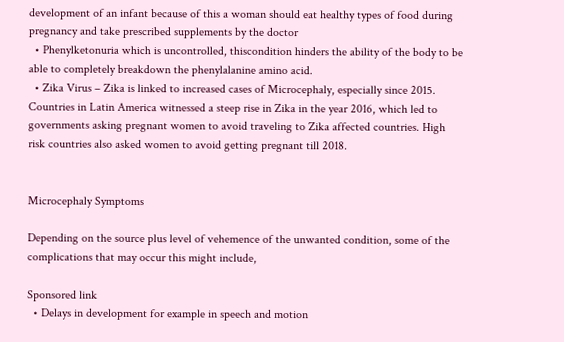development of an infant because of this a woman should eat healthy types of food during pregnancy and take prescribed supplements by the doctor
  • Phenylketonuria which is uncontrolled, thiscondition hinders the ability of the body to be able to completely breakdown the phenylalanine amino acid.
  • Zika Virus – Zika is linked to increased cases of Microcephaly, especially since 2015. Countries in Latin America witnessed a steep rise in Zika in the year 2016, which led to governments asking pregnant women to avoid traveling to Zika affected countries. High risk countries also asked women to avoid getting pregnant till 2018.


Microcephaly Symptoms

Depending on the source plus level of vehemence of the unwanted condition, some of the complications that may occur this might include,

Sponsored link
  • Delays in development for example in speech and motion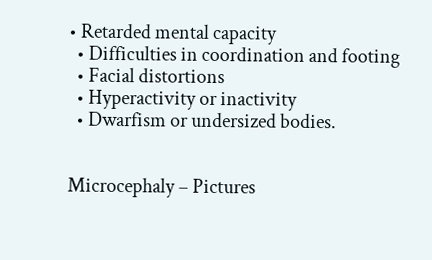• Retarded mental capacity
  • Difficulties in coordination and footing
  • Facial distortions
  • Hyperactivity or inactivity
  • Dwarfism or undersized bodies.


Microcephaly – Pictures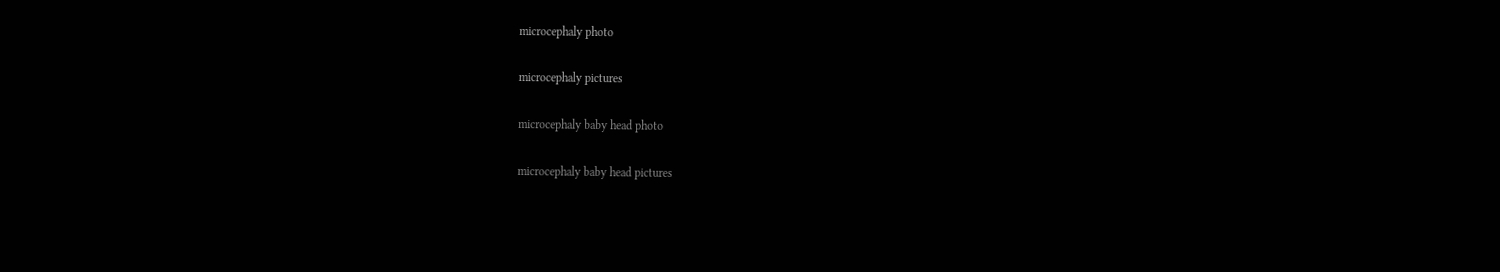microcephaly photo

microcephaly pictures

microcephaly baby head photo

microcephaly baby head pictures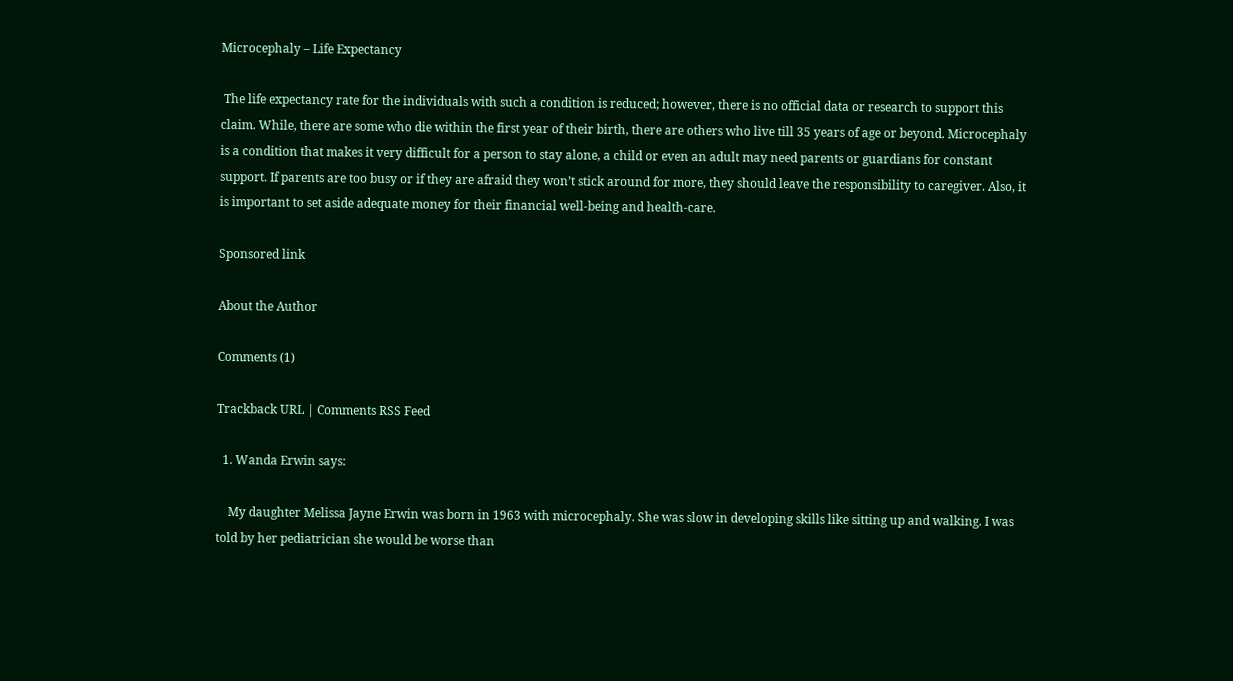Microcephaly – Life Expectancy

 The life expectancy rate for the individuals with such a condition is reduced; however, there is no official data or research to support this claim. While, there are some who die within the first year of their birth, there are others who live till 35 years of age or beyond. Microcephaly is a condition that makes it very difficult for a person to stay alone, a child or even an adult may need parents or guardians for constant support. If parents are too busy or if they are afraid they won’t stick around for more, they should leave the responsibility to caregiver. Also, it is important to set aside adequate money for their financial well-being and health-care.

Sponsored link

About the Author

Comments (1)

Trackback URL | Comments RSS Feed

  1. Wanda Erwin says:

    My daughter Melissa Jayne Erwin was born in 1963 with microcephaly. She was slow in developing skills like sitting up and walking. I was told by her pediatrician she would be worse than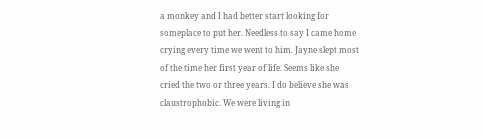a monkey and I had better start looking for someplace to put her. Needless to say I came home crying every time we went to him. Jayne slept most of the time her first year of life. Seems like she cried the two or three years. I do believe she was claustrophobic. We were living in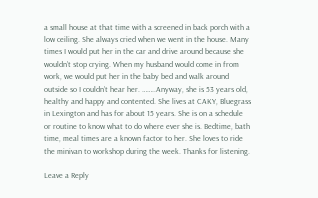a small house at that time with a screened in back porch with a low ceiling. She always cried when we went in the house. Many times I would put her in the car and drive around because she wouldn’t stop crying. When my husband would come in from work, we would put her in the baby bed and walk around outside so I couldn’t hear her. ……..Anyway, she is 53 years old, healthy and happy and contented. She lives at CAKY, Bluegrass in Lexington and has for about 15 years. She is on a schedule or routine to know what to do where ever she is. Bedtime, bath time, meal times are a known factor to her. She loves to ride the minivan to workshop during the week. Thanks for listening.

Leave a Reply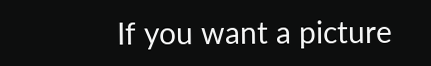If you want a picture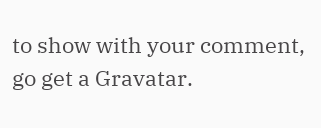to show with your comment, go get a Gravatar.